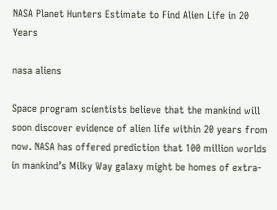NASA Planet Hunters Estimate to Find Alien Life in 20 Years

nasa aliens

Space program scientists believe that the mankind will soon discover evidence of alien life within 20 years from now. NASA has offered prediction that 100 million worlds in mankind’s Milky Way galaxy might be homes of extra-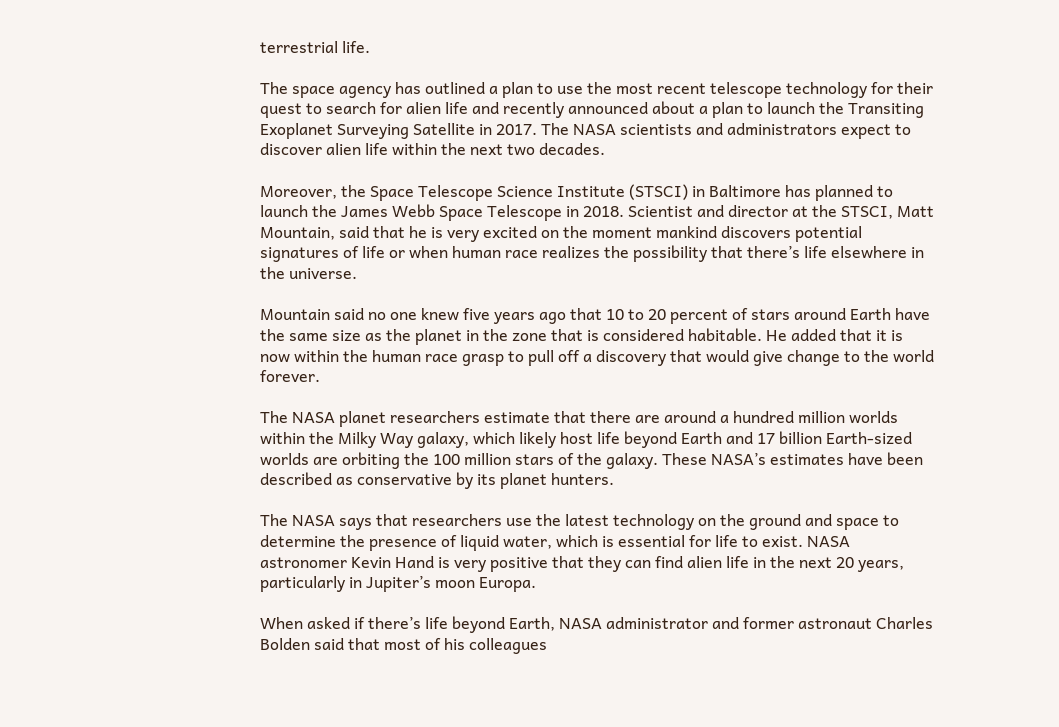terrestrial life.

The space agency has outlined a plan to use the most recent telescope technology for their quest to search for alien life and recently announced about a plan to launch the Transiting Exoplanet Surveying Satellite in 2017. The NASA scientists and administrators expect to discover alien life within the next two decades.

Moreover, the Space Telescope Science Institute (STSCI) in Baltimore has planned to launch the James Webb Space Telescope in 2018. Scientist and director at the STSCI, Matt Mountain, said that he is very excited on the moment mankind discovers potential signatures of life or when human race realizes the possibility that there’s life elsewhere in the universe.

Mountain said no one knew five years ago that 10 to 20 percent of stars around Earth have the same size as the planet in the zone that is considered habitable. He added that it is now within the human race grasp to pull off a discovery that would give change to the world forever.

The NASA planet researchers estimate that there are around a hundred million worlds within the Milky Way galaxy, which likely host life beyond Earth and 17 billion Earth-sized worlds are orbiting the 100 million stars of the galaxy. These NASA’s estimates have been described as conservative by its planet hunters.

The NASA says that researchers use the latest technology on the ground and space to determine the presence of liquid water, which is essential for life to exist. NASA astronomer Kevin Hand is very positive that they can find alien life in the next 20 years, particularly in Jupiter’s moon Europa.

When asked if there’s life beyond Earth, NASA administrator and former astronaut Charles Bolden said that most of his colleagues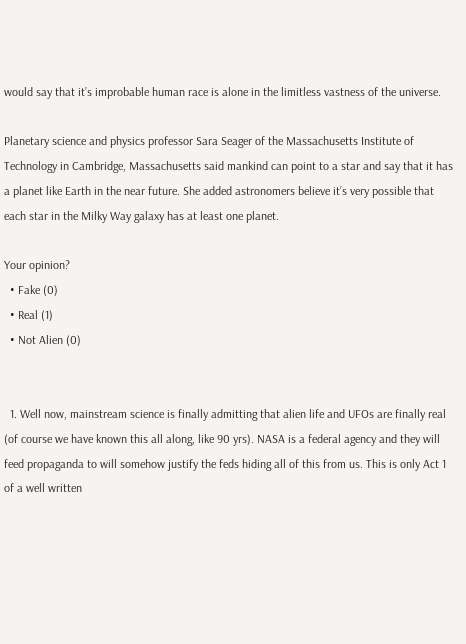would say that it’s improbable human race is alone in the limitless vastness of the universe.

Planetary science and physics professor Sara Seager of the Massachusetts Institute of Technology in Cambridge, Massachusetts said mankind can point to a star and say that it has a planet like Earth in the near future. She added astronomers believe it’s very possible that each star in the Milky Way galaxy has at least one planet.

Your opinion?
  • Fake (0)
  • Real (1)
  • Not Alien (0)


  1. Well now, mainstream science is finally admitting that alien life and UFOs are finally real (of course we have known this all along, like 90 yrs). NASA is a federal agency and they will feed propaganda to will somehow justify the feds hiding all of this from us. This is only Act 1 of a well written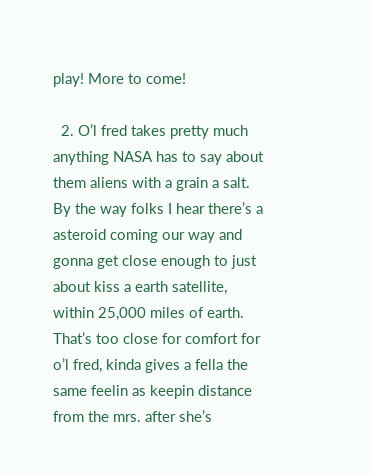play! More to come!

  2. O’l fred takes pretty much anything NASA has to say about them aliens with a grain a salt. By the way folks I hear there’s a asteroid coming our way and gonna get close enough to just about kiss a earth satellite, within 25,000 miles of earth. That’s too close for comfort for o’l fred, kinda gives a fella the same feelin as keepin distance from the mrs. after she’s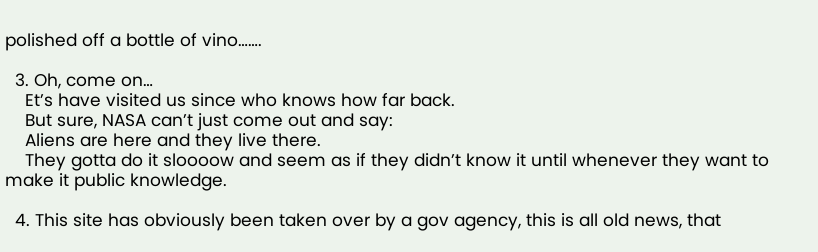polished off a bottle of vino…….

  3. Oh, come on…
    Et’s have visited us since who knows how far back.
    But sure, NASA can’t just come out and say:
    Aliens are here and they live there.
    They gotta do it sloooow and seem as if they didn’t know it until whenever they want to make it public knowledge.

  4. This site has obviously been taken over by a gov agency, this is all old news, that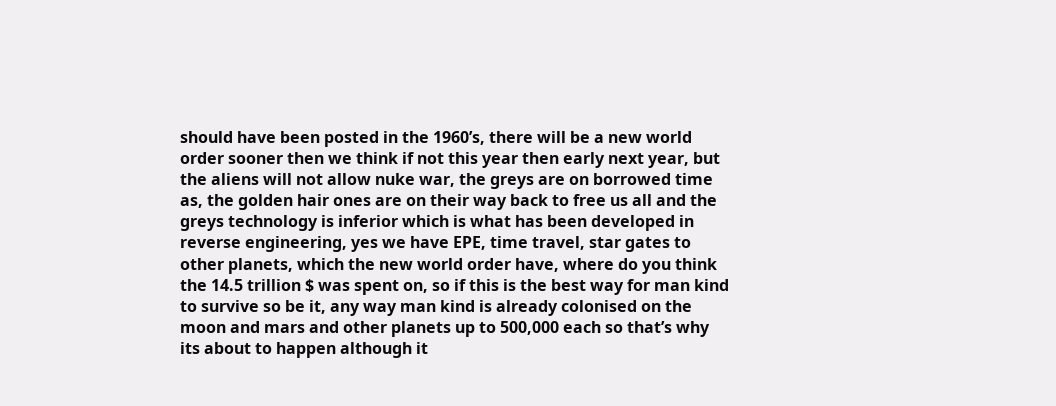should have been posted in the 1960’s, there will be a new world order sooner then we think if not this year then early next year, but the aliens will not allow nuke war, the greys are on borrowed time as, the golden hair ones are on their way back to free us all and the greys technology is inferior which is what has been developed in reverse engineering, yes we have EPE, time travel, star gates to other planets, which the new world order have, where do you think the 14.5 trillion $ was spent on, so if this is the best way for man kind to survive so be it, any way man kind is already colonised on the moon and mars and other planets up to 500,000 each so that’s why its about to happen although it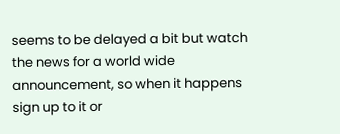seems to be delayed a bit but watch the news for a world wide announcement, so when it happens sign up to it or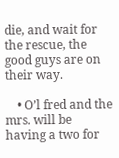die, and wait for the rescue, the good guys are on their way.

    • O’l fred and the mrs. will be having a two for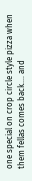one special on crop circle style pizza when them fellas comes back…. and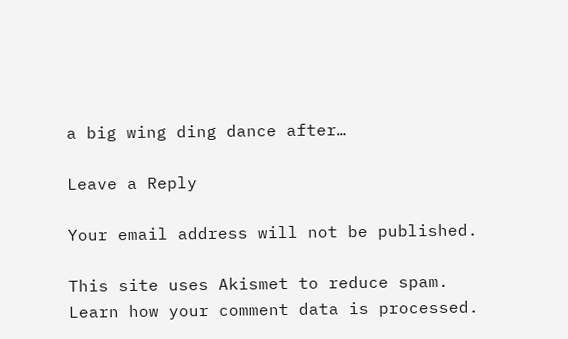a big wing ding dance after…

Leave a Reply

Your email address will not be published.

This site uses Akismet to reduce spam. Learn how your comment data is processed.